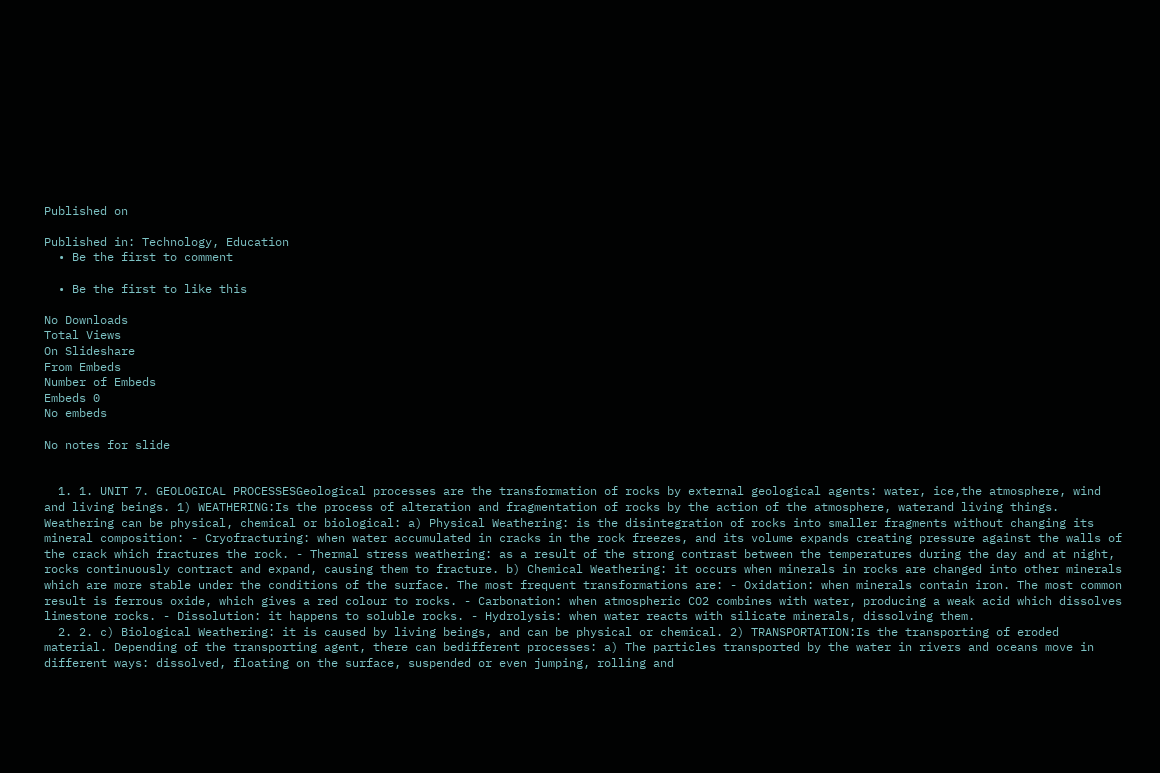Published on

Published in: Technology, Education
  • Be the first to comment

  • Be the first to like this

No Downloads
Total Views
On Slideshare
From Embeds
Number of Embeds
Embeds 0
No embeds

No notes for slide


  1. 1. UNIT 7. GEOLOGICAL PROCESSESGeological processes are the transformation of rocks by external geological agents: water, ice,the atmosphere, wind and living beings. 1) WEATHERING:Is the process of alteration and fragmentation of rocks by the action of the atmosphere, waterand living things. Weathering can be physical, chemical or biological: a) Physical Weathering: is the disintegration of rocks into smaller fragments without changing its mineral composition: - Cryofracturing: when water accumulated in cracks in the rock freezes, and its volume expands creating pressure against the walls of the crack which fractures the rock. - Thermal stress weathering: as a result of the strong contrast between the temperatures during the day and at night, rocks continuously contract and expand, causing them to fracture. b) Chemical Weathering: it occurs when minerals in rocks are changed into other minerals which are more stable under the conditions of the surface. The most frequent transformations are: - Oxidation: when minerals contain iron. The most common result is ferrous oxide, which gives a red colour to rocks. - Carbonation: when atmospheric CO2 combines with water, producing a weak acid which dissolves limestone rocks. - Dissolution: it happens to soluble rocks. - Hydrolysis: when water reacts with silicate minerals, dissolving them.
  2. 2. c) Biological Weathering: it is caused by living beings, and can be physical or chemical. 2) TRANSPORTATION:Is the transporting of eroded material. Depending of the transporting agent, there can bedifferent processes: a) The particles transported by the water in rivers and oceans move in different ways: dissolved, floating on the surface, suspended or even jumping, rolling and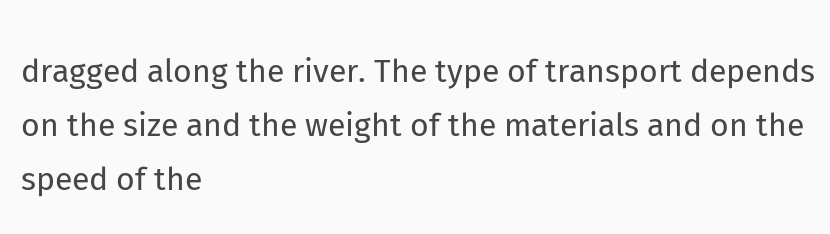dragged along the river. The type of transport depends on the size and the weight of the materials and on the speed of the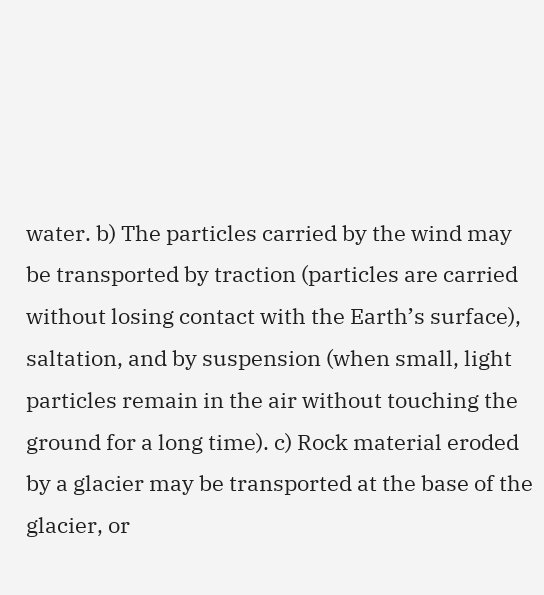water. b) The particles carried by the wind may be transported by traction (particles are carried without losing contact with the Earth’s surface), saltation, and by suspension (when small, light particles remain in the air without touching the ground for a long time). c) Rock material eroded by a glacier may be transported at the base of the glacier, or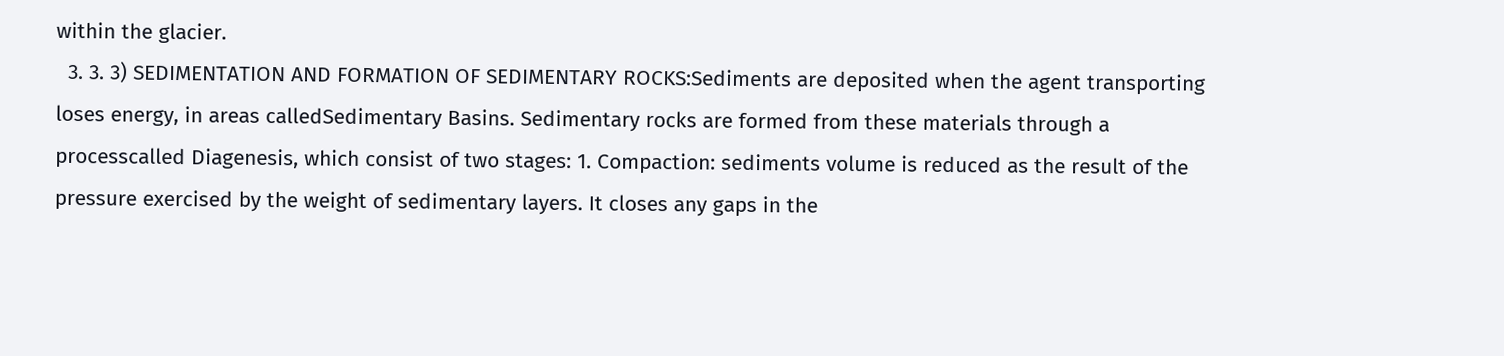within the glacier.
  3. 3. 3) SEDIMENTATION AND FORMATION OF SEDIMENTARY ROCKS:Sediments are deposited when the agent transporting loses energy, in areas calledSedimentary Basins. Sedimentary rocks are formed from these materials through a processcalled Diagenesis, which consist of two stages: 1. Compaction: sediments volume is reduced as the result of the pressure exercised by the weight of sedimentary layers. It closes any gaps in the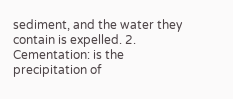sediment, and the water they contain is expelled. 2. Cementation: is the precipitation of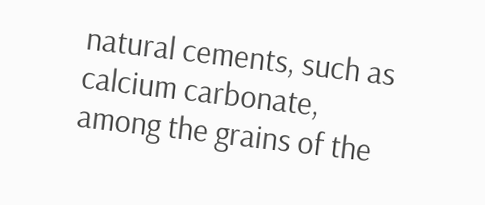natural cements, such as calcium carbonate, among the grains of the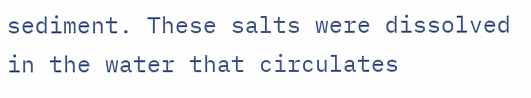sediment. These salts were dissolved in the water that circulates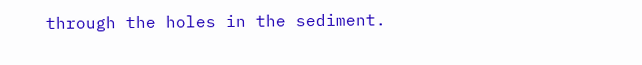through the holes in the sediment.